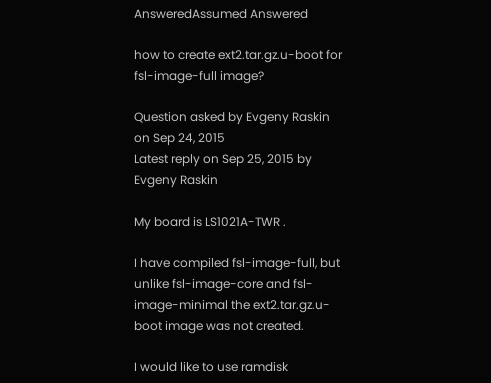AnsweredAssumed Answered

how to create ext2.tar.gz.u-boot for fsl-image-full image?

Question asked by Evgeny Raskin on Sep 24, 2015
Latest reply on Sep 25, 2015 by Evgeny Raskin

My board is LS1021A-TWR .

I have compiled fsl-image-full, but unlike fsl-image-core and fsl-image-minimal the ext2.tar.gz.u-boot image was not created.

I would like to use ramdisk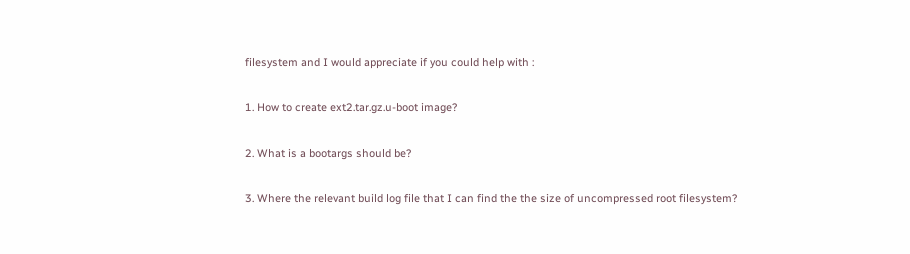filesystem and I would appreciate if you could help with :

1. How to create ext2.tar.gz.u-boot image?

2. What is a bootargs should be?

3. Where the relevant build log file that I can find the the size of uncompressed root filesystem?